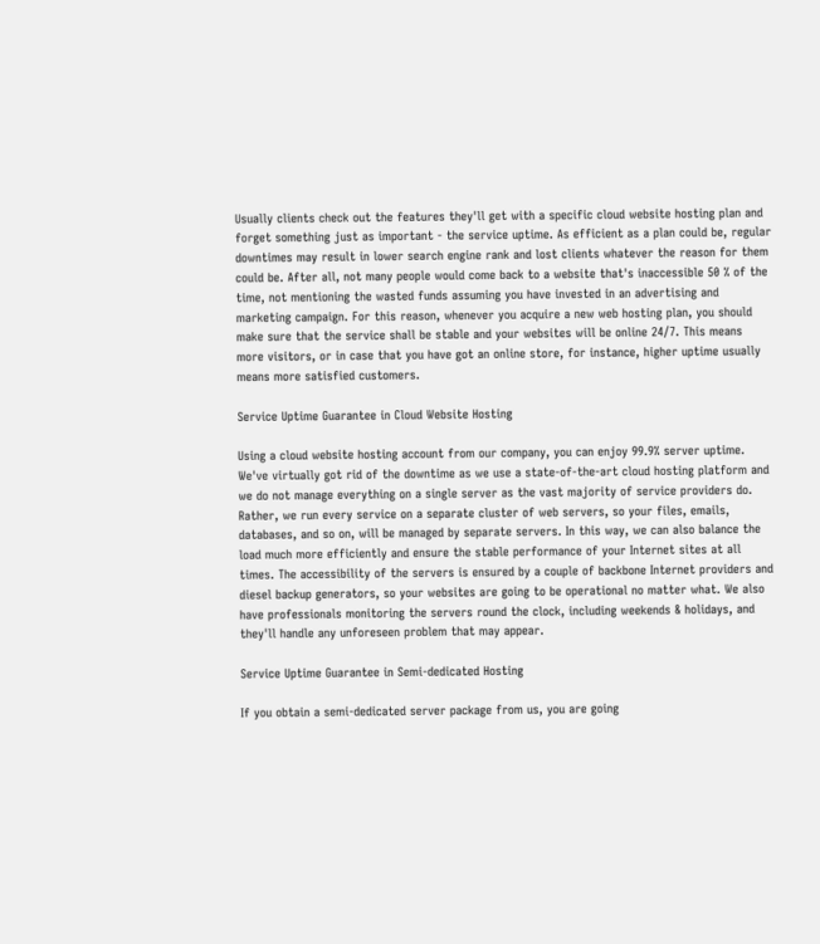Usually clients check out the features they'll get with a specific cloud website hosting plan and forget something just as important - the service uptime. As efficient as a plan could be, regular downtimes may result in lower search engine rank and lost clients whatever the reason for them could be. After all, not many people would come back to a website that's inaccessible 50 % of the time, not mentioning the wasted funds assuming you have invested in an advertising and marketing campaign. For this reason, whenever you acquire a new web hosting plan, you should make sure that the service shall be stable and your websites will be online 24/7. This means more visitors, or in case that you have got an online store, for instance, higher uptime usually means more satisfied customers.

Service Uptime Guarantee in Cloud Website Hosting

Using a cloud website hosting account from our company, you can enjoy 99.9% server uptime. We've virtually got rid of the downtime as we use a state-of-the-art cloud hosting platform and we do not manage everything on a single server as the vast majority of service providers do. Rather, we run every service on a separate cluster of web servers, so your files, emails, databases, and so on, will be managed by separate servers. In this way, we can also balance the load much more efficiently and ensure the stable performance of your Internet sites at all times. The accessibility of the servers is ensured by a couple of backbone Internet providers and diesel backup generators, so your websites are going to be operational no matter what. We also have professionals monitoring the servers round the clock, including weekends & holidays, and they'll handle any unforeseen problem that may appear.

Service Uptime Guarantee in Semi-dedicated Hosting

If you obtain a semi-dedicated server package from us, you are going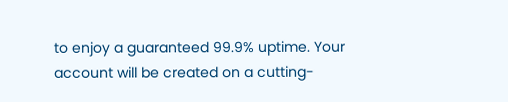to enjoy a guaranteed 99.9% uptime. Your account will be created on a cutting-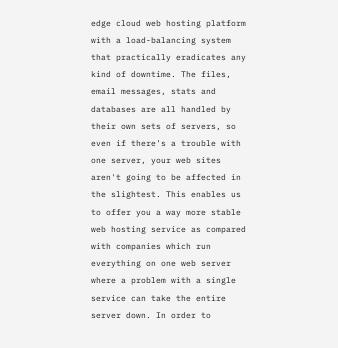edge cloud web hosting platform with a load-balancing system that practically eradicates any kind of downtime. The files, email messages, stats and databases are all handled by their own sets of servers, so even if there's a trouble with one server, your web sites aren't going to be affected in the slightest. This enables us to offer you a way more stable web hosting service as compared with companies which run everything on one web server where a problem with a single service can take the entire server down. In order to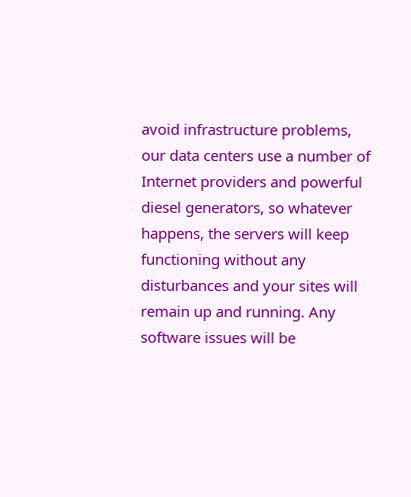avoid infrastructure problems, our data centers use a number of Internet providers and powerful diesel generators, so whatever happens, the servers will keep functioning without any disturbances and your sites will remain up and running. Any software issues will be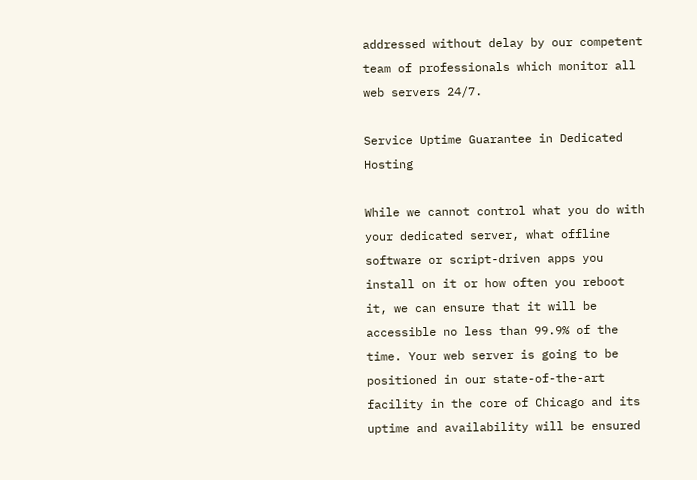addressed without delay by our competent team of professionals which monitor all web servers 24/7.

Service Uptime Guarantee in Dedicated Hosting

While we cannot control what you do with your dedicated server, what offline software or script-driven apps you install on it or how often you reboot it, we can ensure that it will be accessible no less than 99.9% of the time. Your web server is going to be positioned in our state-of-the-art facility in the core of Chicago and its uptime and availability will be ensured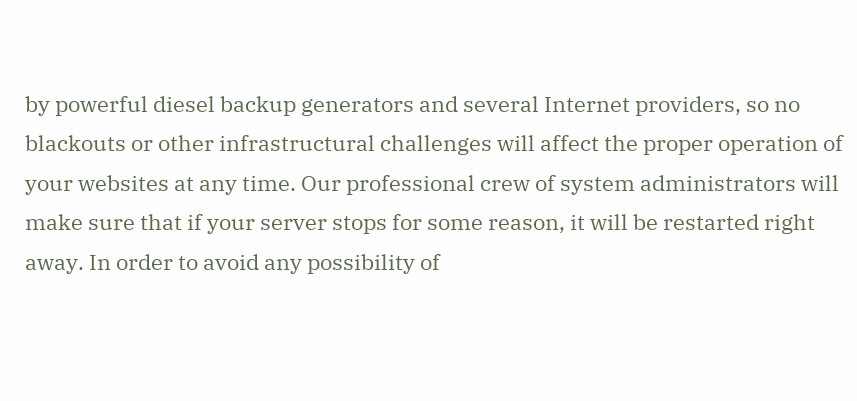by powerful diesel backup generators and several Internet providers, so no blackouts or other infrastructural challenges will affect the proper operation of your websites at any time. Our professional crew of system administrators will make sure that if your server stops for some reason, it will be restarted right away. In order to avoid any possibility of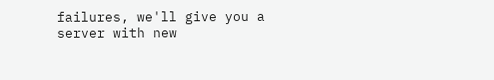failures, we'll give you a server with new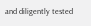and diligently tested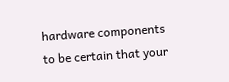hardware components to be certain that your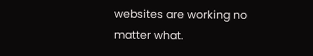websites are working no matter what.